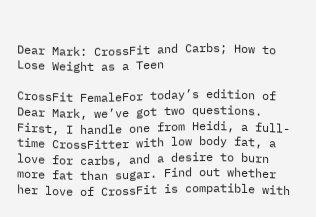Dear Mark: CrossFit and Carbs; How to Lose Weight as a Teen

CrossFit FemaleFor today’s edition of Dear Mark, we’ve got two questions. First, I handle one from Heidi, a full-time CrossFitter with low body fat, a love for carbs, and a desire to burn more fat than sugar. Find out whether her love of CrossFit is compatible with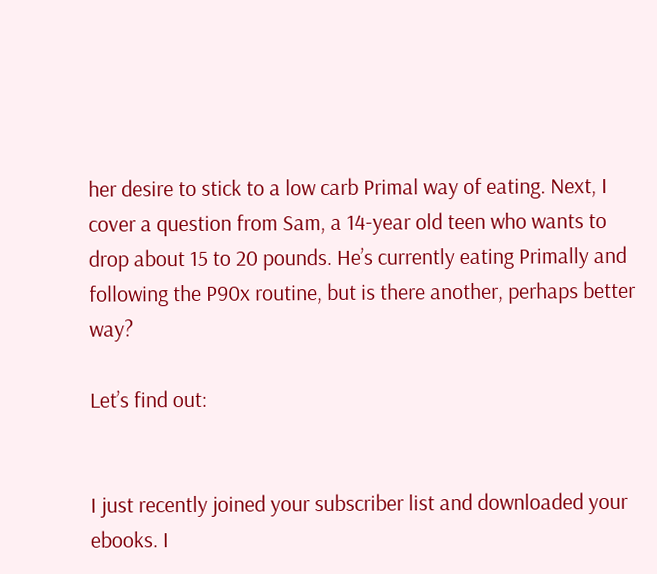her desire to stick to a low carb Primal way of eating. Next, I cover a question from Sam, a 14-year old teen who wants to drop about 15 to 20 pounds. He’s currently eating Primally and following the P90x routine, but is there another, perhaps better way?

Let’s find out:


I just recently joined your subscriber list and downloaded your ebooks. I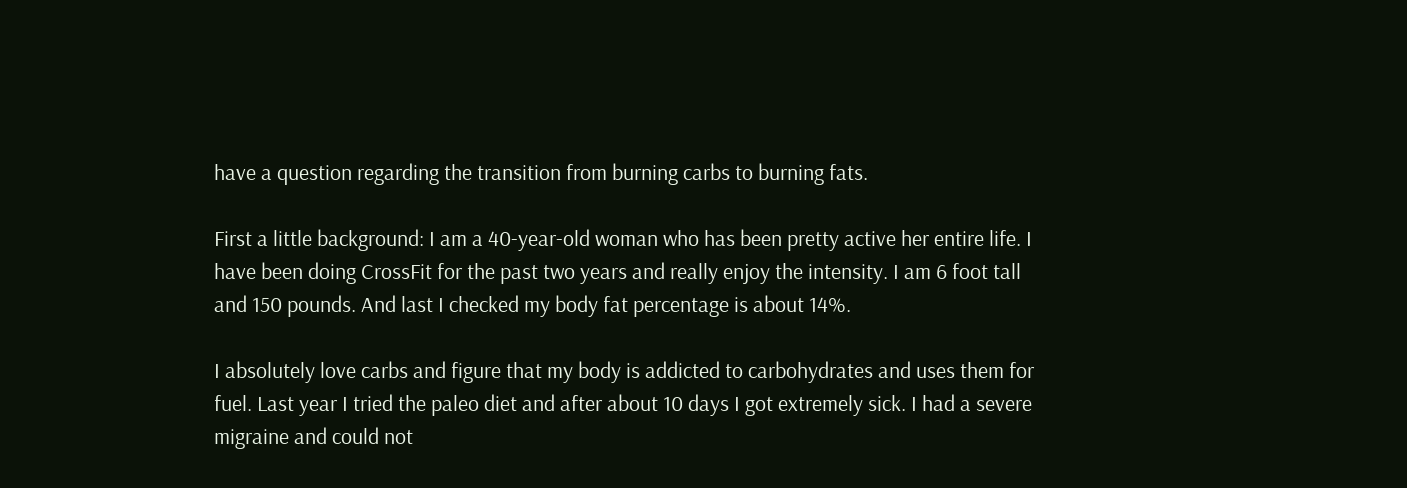have a question regarding the transition from burning carbs to burning fats.

First a little background: I am a 40-year-old woman who has been pretty active her entire life. I have been doing CrossFit for the past two years and really enjoy the intensity. I am 6 foot tall and 150 pounds. And last I checked my body fat percentage is about 14%.

I absolutely love carbs and figure that my body is addicted to carbohydrates and uses them for fuel. Last year I tried the paleo diet and after about 10 days I got extremely sick. I had a severe migraine and could not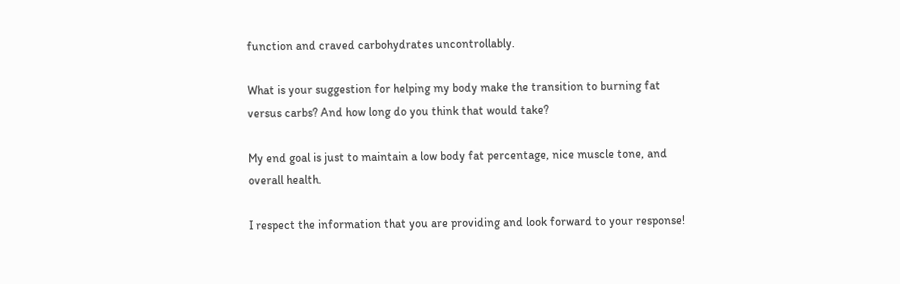function and craved carbohydrates uncontrollably.

What is your suggestion for helping my body make the transition to burning fat versus carbs? And how long do you think that would take?

My end goal is just to maintain a low body fat percentage, nice muscle tone, and overall health.

I respect the information that you are providing and look forward to your response!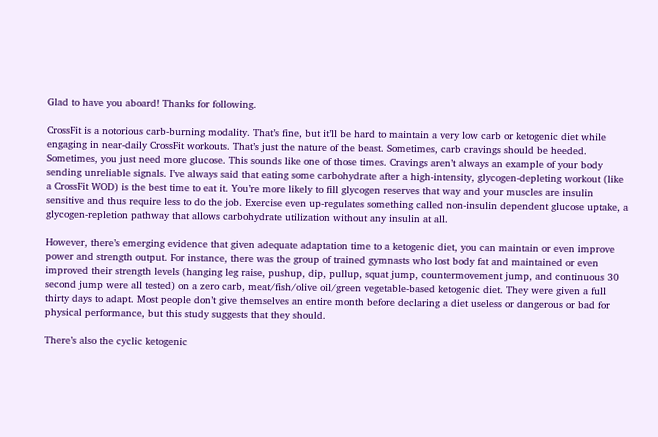Glad to have you aboard! Thanks for following.

CrossFit is a notorious carb-burning modality. That’s fine, but it’ll be hard to maintain a very low carb or ketogenic diet while engaging in near-daily CrossFit workouts. That’s just the nature of the beast. Sometimes, carb cravings should be heeded. Sometimes, you just need more glucose. This sounds like one of those times. Cravings aren’t always an example of your body sending unreliable signals. I’ve always said that eating some carbohydrate after a high-intensity, glycogen-depleting workout (like a CrossFit WOD) is the best time to eat it. You’re more likely to fill glycogen reserves that way and your muscles are insulin sensitive and thus require less to do the job. Exercise even up-regulates something called non-insulin dependent glucose uptake, a glycogen-repletion pathway that allows carbohydrate utilization without any insulin at all.

However, there’s emerging evidence that given adequate adaptation time to a ketogenic diet, you can maintain or even improve power and strength output. For instance, there was the group of trained gymnasts who lost body fat and maintained or even improved their strength levels (hanging leg raise, pushup, dip, pullup, squat jump, countermovement jump, and continuous 30 second jump were all tested) on a zero carb, meat/fish/olive oil/green vegetable-based ketogenic diet. They were given a full thirty days to adapt. Most people don’t give themselves an entire month before declaring a diet useless or dangerous or bad for physical performance, but this study suggests that they should.

There’s also the cyclic ketogenic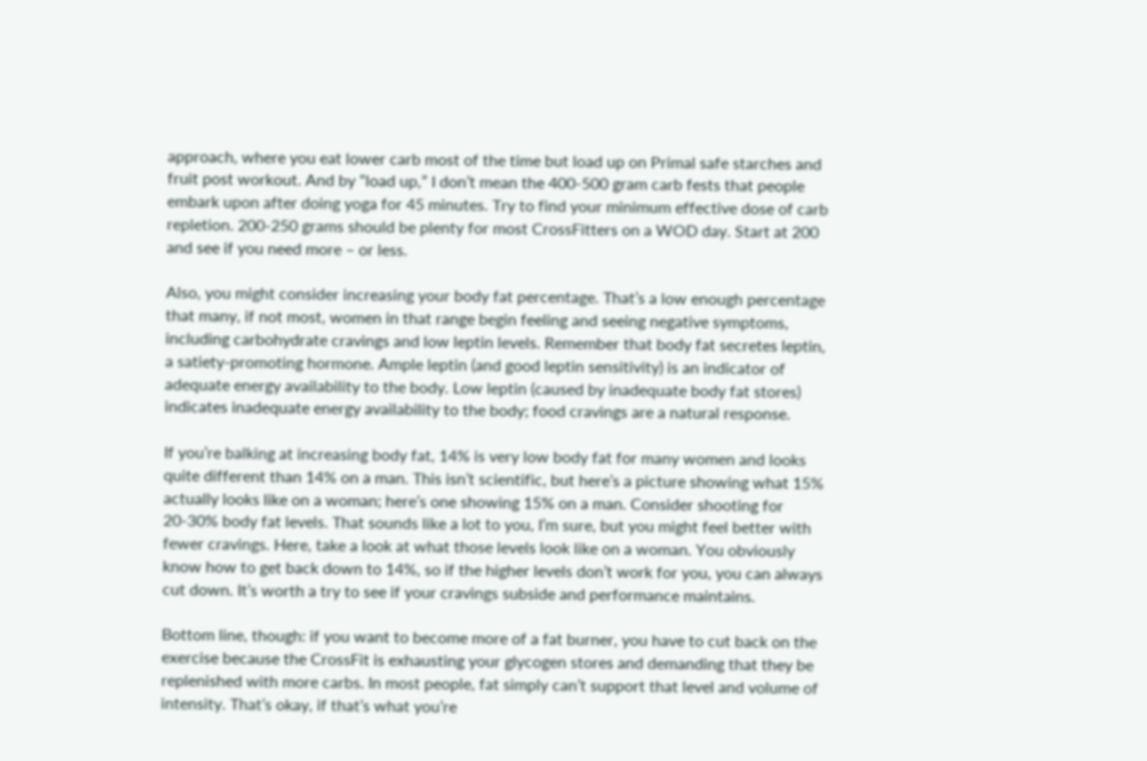approach, where you eat lower carb most of the time but load up on Primal safe starches and fruit post workout. And by “load up,” I don’t mean the 400-500 gram carb fests that people embark upon after doing yoga for 45 minutes. Try to find your minimum effective dose of carb repletion. 200-250 grams should be plenty for most CrossFitters on a WOD day. Start at 200 and see if you need more – or less.

Also, you might consider increasing your body fat percentage. That’s a low enough percentage that many, if not most, women in that range begin feeling and seeing negative symptoms, including carbohydrate cravings and low leptin levels. Remember that body fat secretes leptin, a satiety-promoting hormone. Ample leptin (and good leptin sensitivity) is an indicator of adequate energy availability to the body. Low leptin (caused by inadequate body fat stores) indicates inadequate energy availability to the body; food cravings are a natural response.

If you’re balking at increasing body fat, 14% is very low body fat for many women and looks quite different than 14% on a man. This isn’t scientific, but here’s a picture showing what 15% actually looks like on a woman; here’s one showing 15% on a man. Consider shooting for 20-30% body fat levels. That sounds like a lot to you, I’m sure, but you might feel better with fewer cravings. Here, take a look at what those levels look like on a woman. You obviously know how to get back down to 14%, so if the higher levels don’t work for you, you can always cut down. It’s worth a try to see if your cravings subside and performance maintains.

Bottom line, though: if you want to become more of a fat burner, you have to cut back on the exercise because the CrossFit is exhausting your glycogen stores and demanding that they be replenished with more carbs. In most people, fat simply can’t support that level and volume of intensity. That’s okay, if that’s what you’re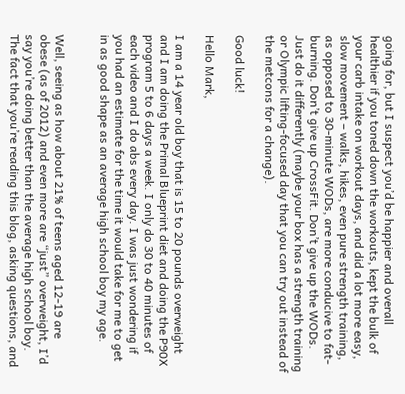going for, but I suspect you’d be happier and overall healthier if you toned down the workouts, kept the bulk of your carb intake on workout days, and did a lot more easy, slow movement – walks, hikes, even pure strength training, as opposed to 30-minute WODs, are more conducive to fat-burning. Don’t give up CrossFit. Don’t give up the WODs. Just do it differently (maybe your box has a strength training or Olympic lifting-focused day that you can try out instead of the metcons for a change).

Good luck!

Hello Mark,

I am a 14 year old boy that is 15 to 20 pounds overweight and I am doing the Primal Blueprint diet and doing the P90X program 5 to 6 days a week. I only do 30 to 40 minutes of each video and I do abs every day. I was just wondering if you had an estimate for the time it would take for me to get in as good shape as an average high school boy my age.


Well, seeing as how about 21% of teens aged 12-19 are obese (as of 2012) and even more are “just” overweight, I’d say you’re doing better than the average high school boy. The fact that you’re reading this blog, asking questions, and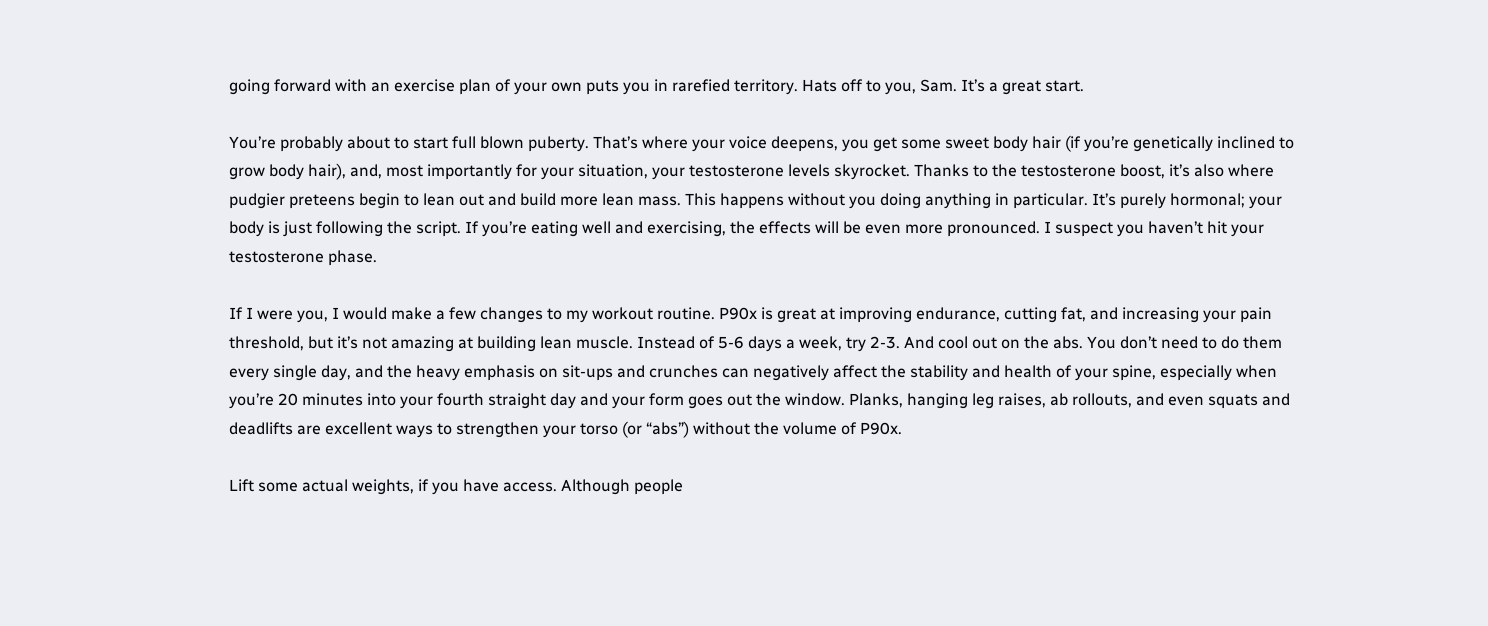going forward with an exercise plan of your own puts you in rarefied territory. Hats off to you, Sam. It’s a great start.

You’re probably about to start full blown puberty. That’s where your voice deepens, you get some sweet body hair (if you’re genetically inclined to grow body hair), and, most importantly for your situation, your testosterone levels skyrocket. Thanks to the testosterone boost, it’s also where pudgier preteens begin to lean out and build more lean mass. This happens without you doing anything in particular. It’s purely hormonal; your body is just following the script. If you’re eating well and exercising, the effects will be even more pronounced. I suspect you haven’t hit your testosterone phase.

If I were you, I would make a few changes to my workout routine. P90x is great at improving endurance, cutting fat, and increasing your pain threshold, but it’s not amazing at building lean muscle. Instead of 5-6 days a week, try 2-3. And cool out on the abs. You don’t need to do them every single day, and the heavy emphasis on sit-ups and crunches can negatively affect the stability and health of your spine, especially when you’re 20 minutes into your fourth straight day and your form goes out the window. Planks, hanging leg raises, ab rollouts, and even squats and deadlifts are excellent ways to strengthen your torso (or “abs”) without the volume of P90x.

Lift some actual weights, if you have access. Although people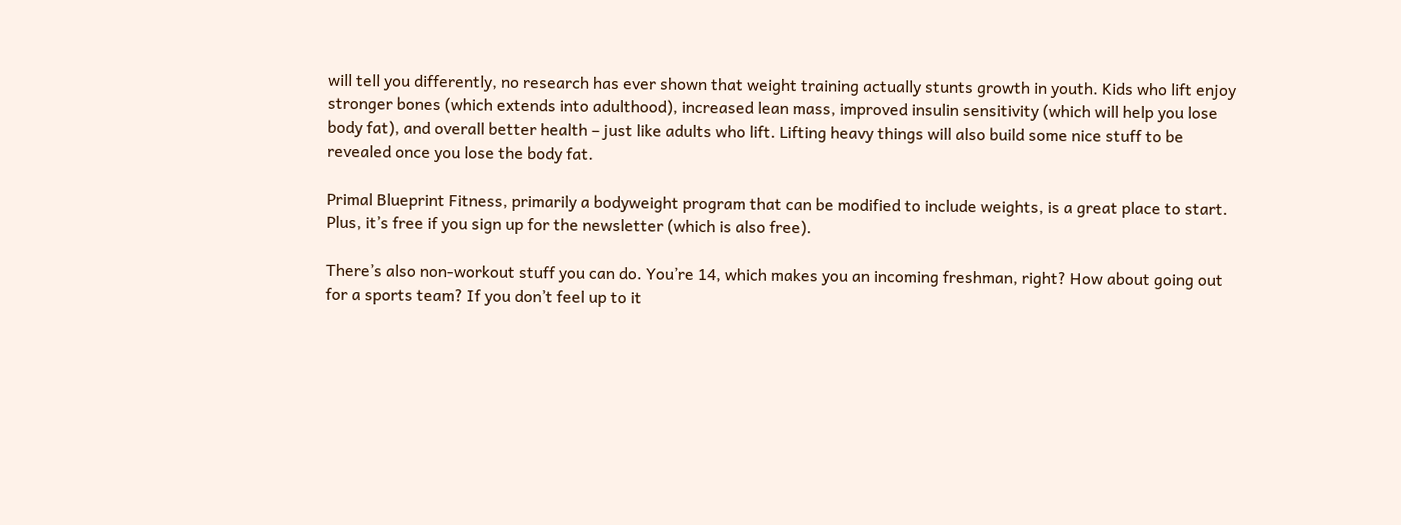will tell you differently, no research has ever shown that weight training actually stunts growth in youth. Kids who lift enjoy stronger bones (which extends into adulthood), increased lean mass, improved insulin sensitivity (which will help you lose body fat), and overall better health – just like adults who lift. Lifting heavy things will also build some nice stuff to be revealed once you lose the body fat.

Primal Blueprint Fitness, primarily a bodyweight program that can be modified to include weights, is a great place to start. Plus, it’s free if you sign up for the newsletter (which is also free).

There’s also non-workout stuff you can do. You’re 14, which makes you an incoming freshman, right? How about going out for a sports team? If you don’t feel up to it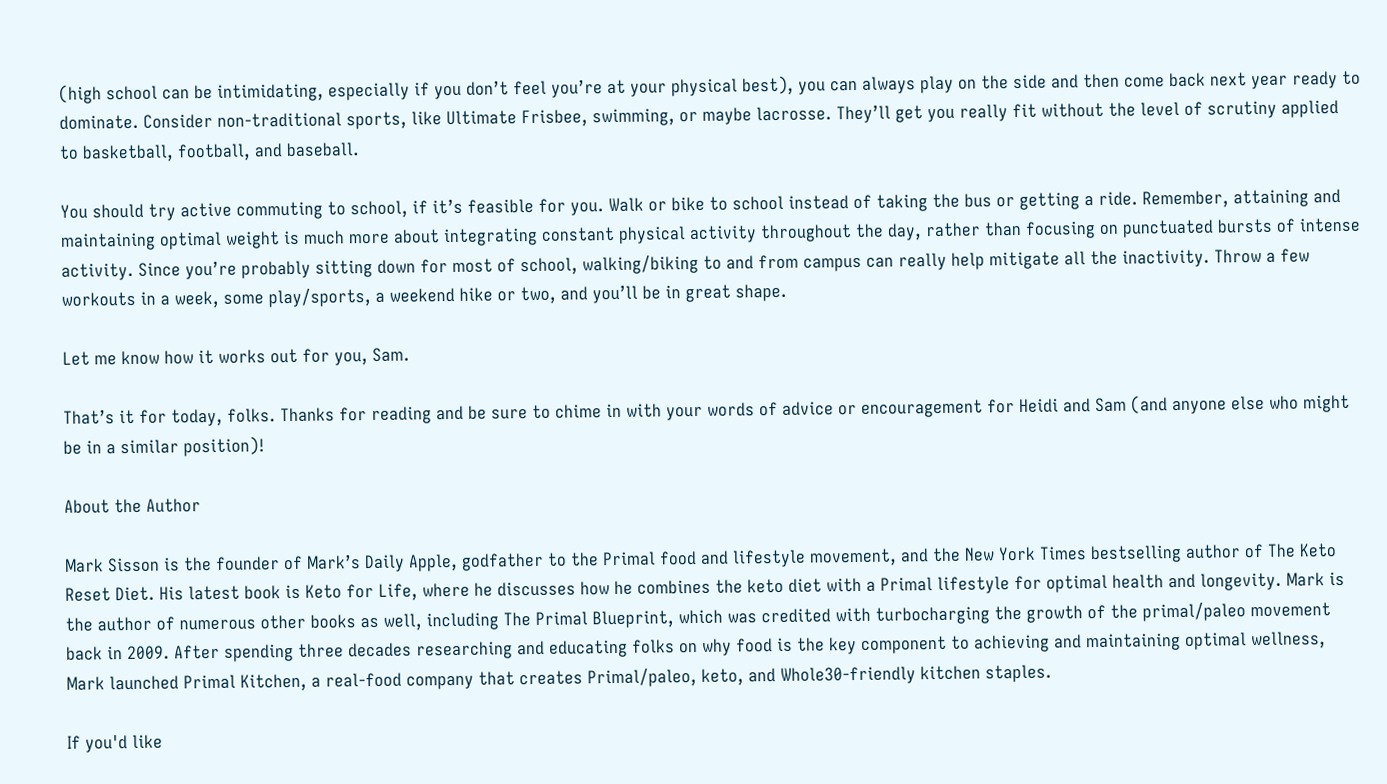(high school can be intimidating, especially if you don’t feel you’re at your physical best), you can always play on the side and then come back next year ready to dominate. Consider non-traditional sports, like Ultimate Frisbee, swimming, or maybe lacrosse. They’ll get you really fit without the level of scrutiny applied to basketball, football, and baseball.

You should try active commuting to school, if it’s feasible for you. Walk or bike to school instead of taking the bus or getting a ride. Remember, attaining and maintaining optimal weight is much more about integrating constant physical activity throughout the day, rather than focusing on punctuated bursts of intense activity. Since you’re probably sitting down for most of school, walking/biking to and from campus can really help mitigate all the inactivity. Throw a few workouts in a week, some play/sports, a weekend hike or two, and you’ll be in great shape.

Let me know how it works out for you, Sam.

That’s it for today, folks. Thanks for reading and be sure to chime in with your words of advice or encouragement for Heidi and Sam (and anyone else who might be in a similar position)!

About the Author

Mark Sisson is the founder of Mark’s Daily Apple, godfather to the Primal food and lifestyle movement, and the New York Times bestselling author of The Keto Reset Diet. His latest book is Keto for Life, where he discusses how he combines the keto diet with a Primal lifestyle for optimal health and longevity. Mark is the author of numerous other books as well, including The Primal Blueprint, which was credited with turbocharging the growth of the primal/paleo movement back in 2009. After spending three decades researching and educating folks on why food is the key component to achieving and maintaining optimal wellness, Mark launched Primal Kitchen, a real-food company that creates Primal/paleo, keto, and Whole30-friendly kitchen staples.

If you'd like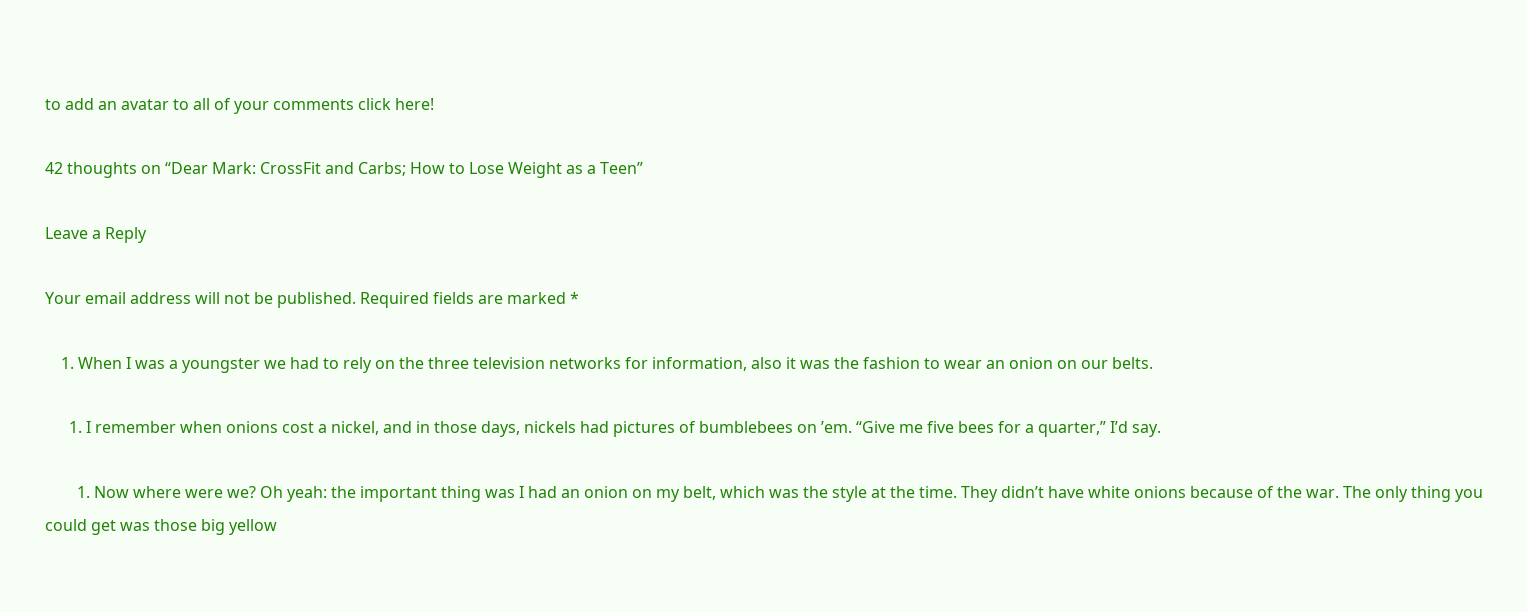to add an avatar to all of your comments click here!

42 thoughts on “Dear Mark: CrossFit and Carbs; How to Lose Weight as a Teen”

Leave a Reply

Your email address will not be published. Required fields are marked *

    1. When I was a youngster we had to rely on the three television networks for information, also it was the fashion to wear an onion on our belts.

      1. I remember when onions cost a nickel, and in those days, nickels had pictures of bumblebees on ’em. “Give me five bees for a quarter,” I’d say.

        1. Now where were we? Oh yeah: the important thing was I had an onion on my belt, which was the style at the time. They didn’t have white onions because of the war. The only thing you could get was those big yellow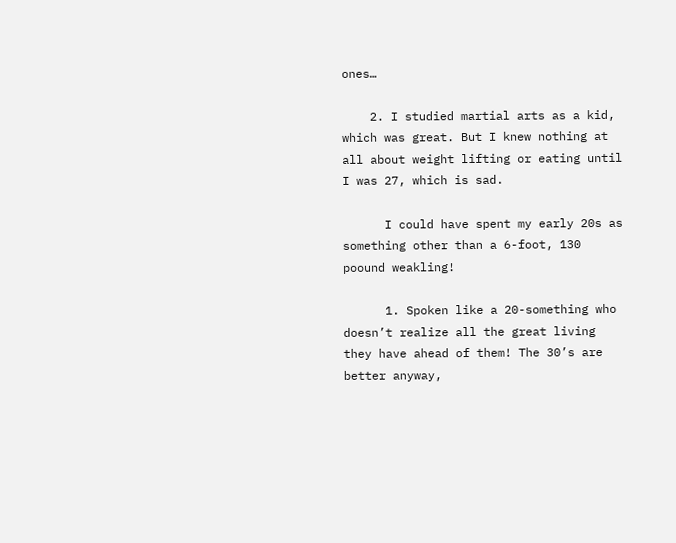ones…

    2. I studied martial arts as a kid, which was great. But I knew nothing at all about weight lifting or eating until I was 27, which is sad.

      I could have spent my early 20s as something other than a 6-foot, 130 poound weakling!

      1. Spoken like a 20-something who doesn’t realize all the great living they have ahead of them! The 30’s are better anyway,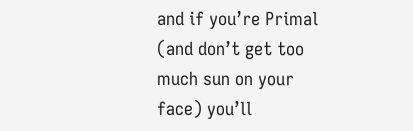and if you’re Primal (and don’t get too much sun on your face) you’ll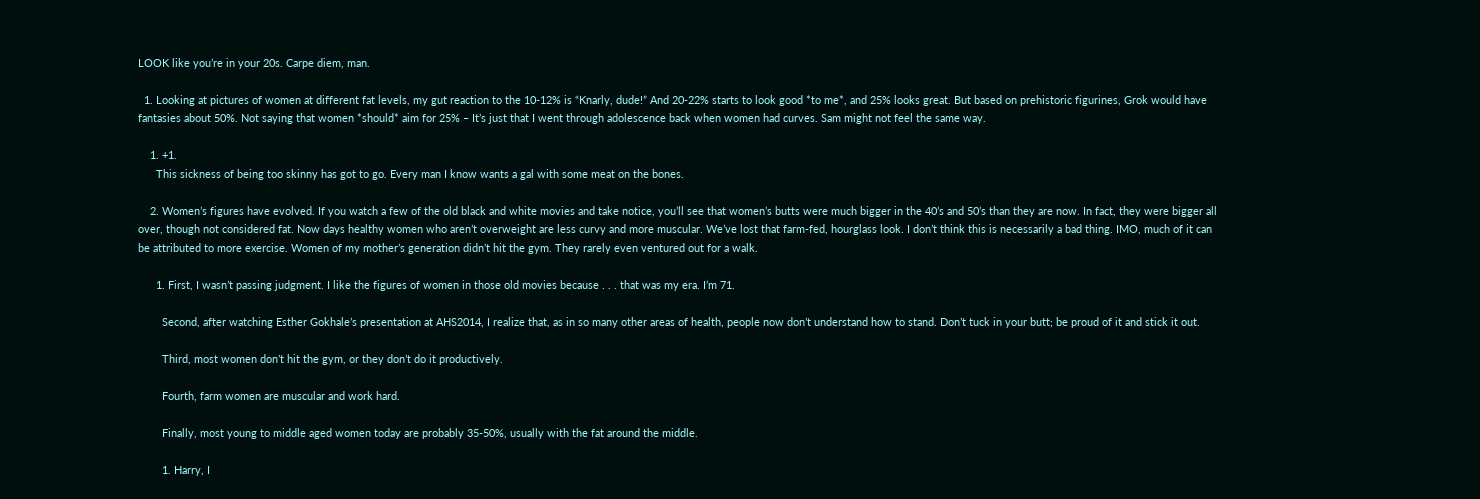LOOK like you’re in your 20s. Carpe diem, man.

  1. Looking at pictures of women at different fat levels, my gut reaction to the 10-12% is “Knarly, dude!” And 20-22% starts to look good *to me*, and 25% looks great. But based on prehistoric figurines, Grok would have fantasies about 50%. Not saying that women *should* aim for 25% – It’s just that I went through adolescence back when women had curves. Sam might not feel the same way.

    1. +1.
      This sickness of being too skinny has got to go. Every man I know wants a gal with some meat on the bones.

    2. Women’s figures have evolved. If you watch a few of the old black and white movies and take notice, you’ll see that women’s butts were much bigger in the 40’s and 50’s than they are now. In fact, they were bigger all over, though not considered fat. Now days healthy women who aren’t overweight are less curvy and more muscular. We’ve lost that farm-fed, hourglass look. I don’t think this is necessarily a bad thing. IMO, much of it can be attributed to more exercise. Women of my mother’s generation didn’t hit the gym. They rarely even ventured out for a walk.

      1. First, I wasn’t passing judgment. I like the figures of women in those old movies because . . . that was my era. I’m 71.

        Second, after watching Esther Gokhale’s presentation at AHS2014, I realize that, as in so many other areas of health, people now don’t understand how to stand. Don’t tuck in your butt; be proud of it and stick it out.

        Third, most women don’t hit the gym, or they don’t do it productively.

        Fourth, farm women are muscular and work hard.

        Finally, most young to middle aged women today are probably 35-50%, usually with the fat around the middle.

        1. Harry, I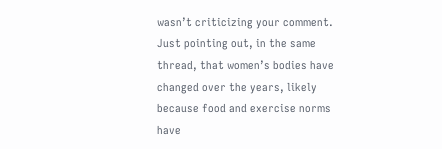wasn’t criticizing your comment. Just pointing out, in the same thread, that women’s bodies have changed over the years, likely because food and exercise norms have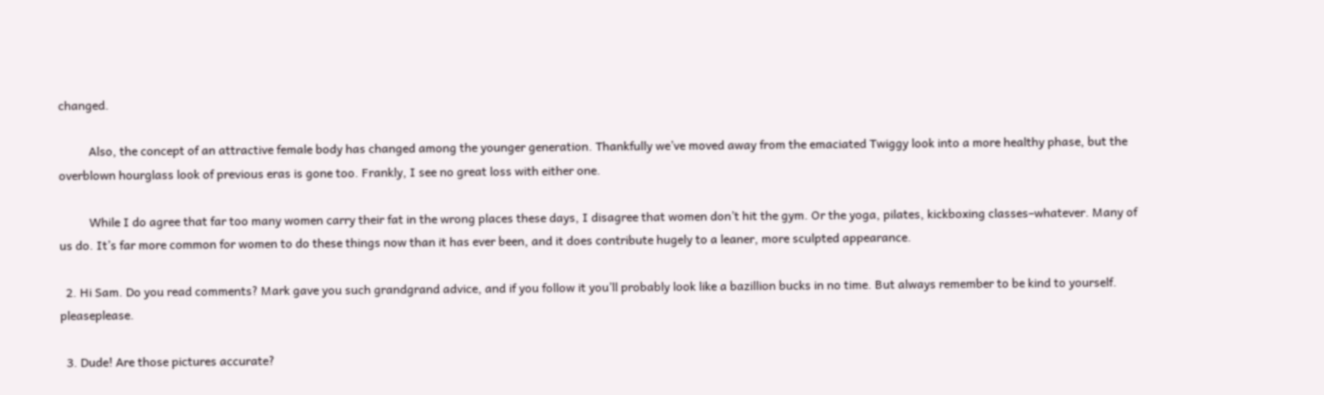changed.

          Also, the concept of an attractive female body has changed among the younger generation. Thankfully we’ve moved away from the emaciated Twiggy look into a more healthy phase, but the overblown hourglass look of previous eras is gone too. Frankly, I see no great loss with either one.

          While I do agree that far too many women carry their fat in the wrong places these days, I disagree that women don’t hit the gym. Or the yoga, pilates, kickboxing classes–whatever. Many of us do. It’s far more common for women to do these things now than it has ever been, and it does contribute hugely to a leaner, more sculpted appearance.

  2. Hi Sam. Do you read comments? Mark gave you such grandgrand advice, and if you follow it you’ll probably look like a bazillion bucks in no time. But always remember to be kind to yourself. pleaseplease.

  3. Dude! Are those pictures accurate?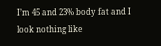I’m 45 and 23% body fat and I look nothing like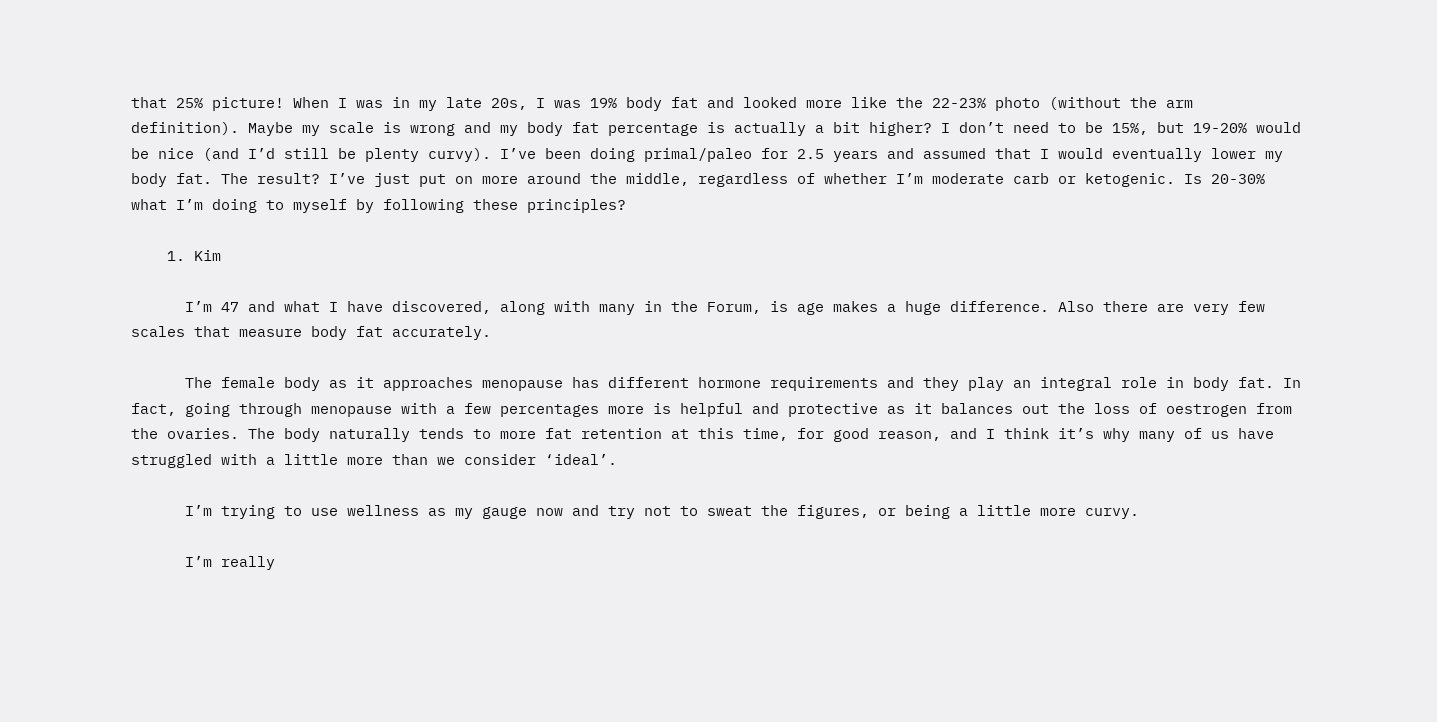that 25% picture! When I was in my late 20s, I was 19% body fat and looked more like the 22-23% photo (without the arm definition). Maybe my scale is wrong and my body fat percentage is actually a bit higher? I don’t need to be 15%, but 19-20% would be nice (and I’d still be plenty curvy). I’ve been doing primal/paleo for 2.5 years and assumed that I would eventually lower my body fat. The result? I’ve just put on more around the middle, regardless of whether I’m moderate carb or ketogenic. Is 20-30% what I’m doing to myself by following these principles?

    1. Kim

      I’m 47 and what I have discovered, along with many in the Forum, is age makes a huge difference. Also there are very few scales that measure body fat accurately.

      The female body as it approaches menopause has different hormone requirements and they play an integral role in body fat. In fact, going through menopause with a few percentages more is helpful and protective as it balances out the loss of oestrogen from the ovaries. The body naturally tends to more fat retention at this time, for good reason, and I think it’s why many of us have struggled with a little more than we consider ‘ideal’.

      I’m trying to use wellness as my gauge now and try not to sweat the figures, or being a little more curvy.

      I’m really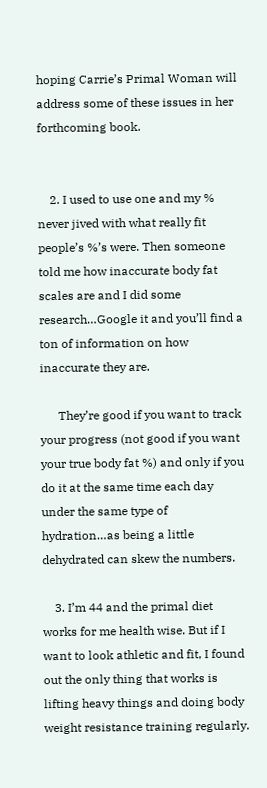hoping Carrie’s Primal Woman will address some of these issues in her forthcoming book.


    2. I used to use one and my % never jived with what really fit people’s %’s were. Then someone told me how inaccurate body fat scales are and I did some research…Google it and you’ll find a ton of information on how inaccurate they are.

      They’re good if you want to track your progress (not good if you want your true body fat %) and only if you do it at the same time each day under the same type of hydration…as being a little dehydrated can skew the numbers.

    3. I’m 44 and the primal diet works for me health wise. But if I want to look athletic and fit, I found out the only thing that works is lifting heavy things and doing body weight resistance training regularly.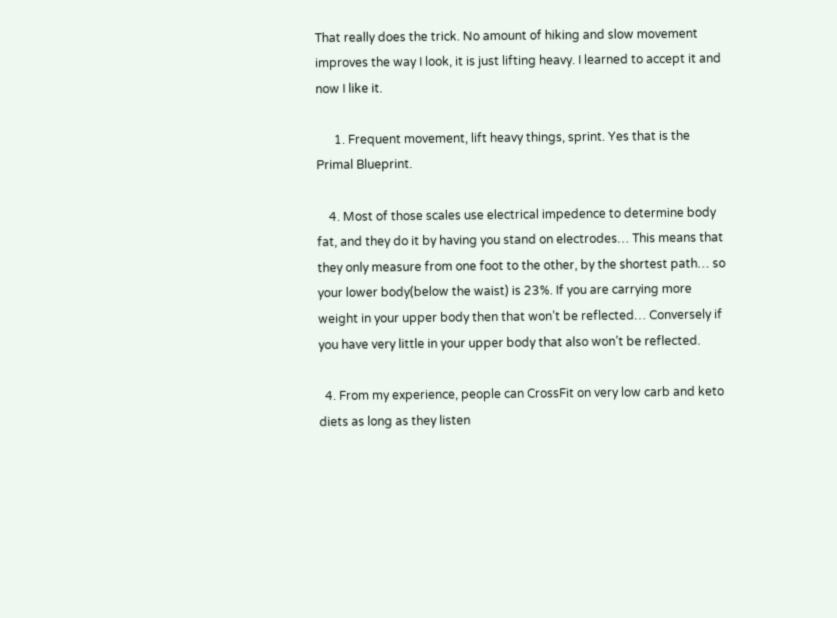That really does the trick. No amount of hiking and slow movement improves the way I look, it is just lifting heavy. I learned to accept it and now I like it.

      1. Frequent movement, lift heavy things, sprint. Yes that is the Primal Blueprint.

    4. Most of those scales use electrical impedence to determine body fat, and they do it by having you stand on electrodes… This means that they only measure from one foot to the other, by the shortest path… so your lower body(below the waist) is 23%. If you are carrying more weight in your upper body then that won’t be reflected… Conversely if you have very little in your upper body that also won’t be reflected.

  4. From my experience, people can CrossFit on very low carb and keto diets as long as they listen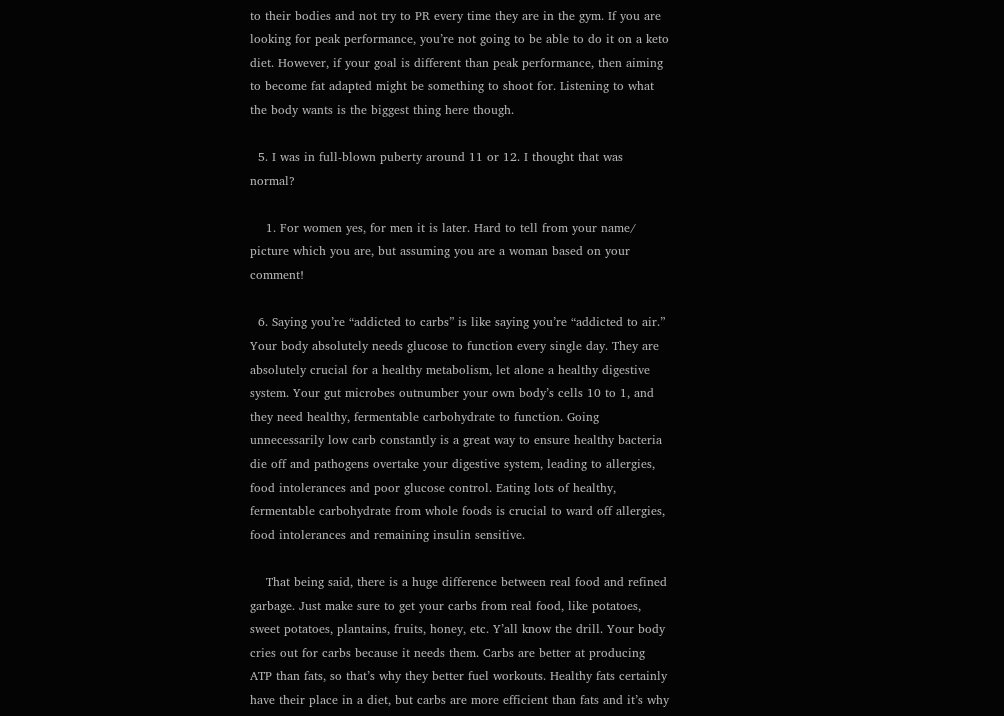to their bodies and not try to PR every time they are in the gym. If you are looking for peak performance, you’re not going to be able to do it on a keto diet. However, if your goal is different than peak performance, then aiming to become fat adapted might be something to shoot for. Listening to what the body wants is the biggest thing here though.

  5. I was in full-blown puberty around 11 or 12. I thought that was normal?

    1. For women yes, for men it is later. Hard to tell from your name/ picture which you are, but assuming you are a woman based on your comment!

  6. Saying you’re “addicted to carbs” is like saying you’re “addicted to air.” Your body absolutely needs glucose to function every single day. They are absolutely crucial for a healthy metabolism, let alone a healthy digestive system. Your gut microbes outnumber your own body’s cells 10 to 1, and they need healthy, fermentable carbohydrate to function. Going unnecessarily low carb constantly is a great way to ensure healthy bacteria die off and pathogens overtake your digestive system, leading to allergies, food intolerances and poor glucose control. Eating lots of healthy, fermentable carbohydrate from whole foods is crucial to ward off allergies, food intolerances and remaining insulin sensitive.

    That being said, there is a huge difference between real food and refined garbage. Just make sure to get your carbs from real food, like potatoes, sweet potatoes, plantains, fruits, honey, etc. Y’all know the drill. Your body cries out for carbs because it needs them. Carbs are better at producing ATP than fats, so that’s why they better fuel workouts. Healthy fats certainly have their place in a diet, but carbs are more efficient than fats and it’s why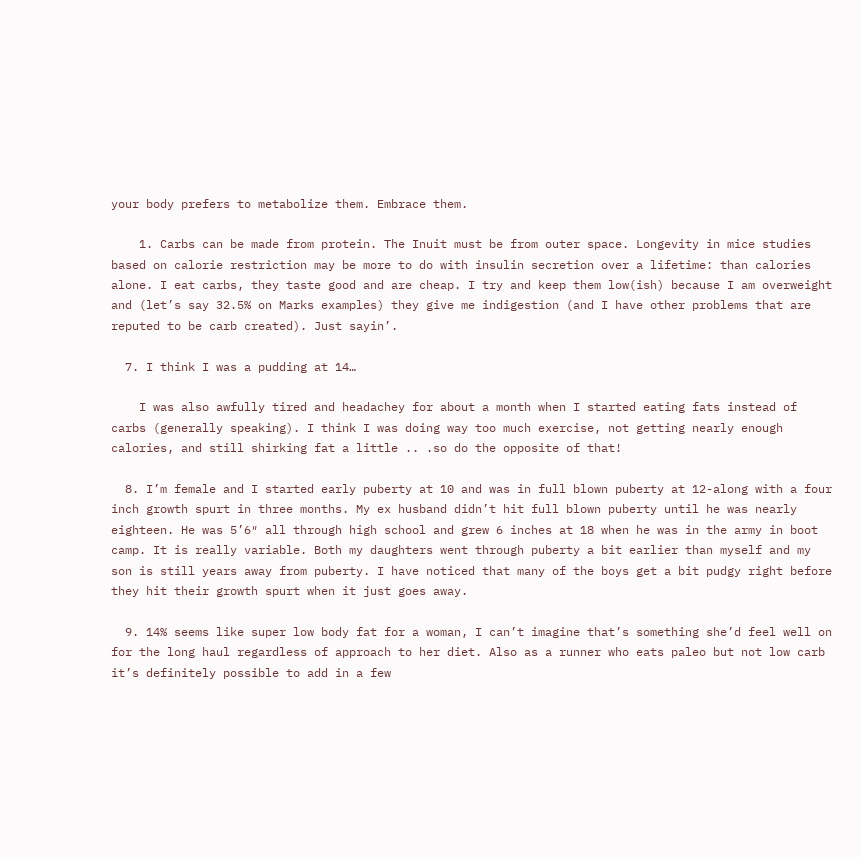your body prefers to metabolize them. Embrace them.

    1. Carbs can be made from protein. The Inuit must be from outer space. Longevity in mice studies based on calorie restriction may be more to do with insulin secretion over a lifetime: than calories alone. I eat carbs, they taste good and are cheap. I try and keep them low(ish) because I am overweight and (let’s say 32.5% on Marks examples) they give me indigestion (and I have other problems that are reputed to be carb created). Just sayin’.

  7. I think I was a pudding at 14…

    I was also awfully tired and headachey for about a month when I started eating fats instead of carbs (generally speaking). I think I was doing way too much exercise, not getting nearly enough calories, and still shirking fat a little .. .so do the opposite of that!

  8. I’m female and I started early puberty at 10 and was in full blown puberty at 12-along with a four inch growth spurt in three months. My ex husband didn’t hit full blown puberty until he was nearly eighteen. He was 5’6″ all through high school and grew 6 inches at 18 when he was in the army in boot camp. It is really variable. Both my daughters went through puberty a bit earlier than myself and my son is still years away from puberty. I have noticed that many of the boys get a bit pudgy right before they hit their growth spurt when it just goes away.

  9. 14% seems like super low body fat for a woman, I can’t imagine that’s something she’d feel well on for the long haul regardless of approach to her diet. Also as a runner who eats paleo but not low carb it’s definitely possible to add in a few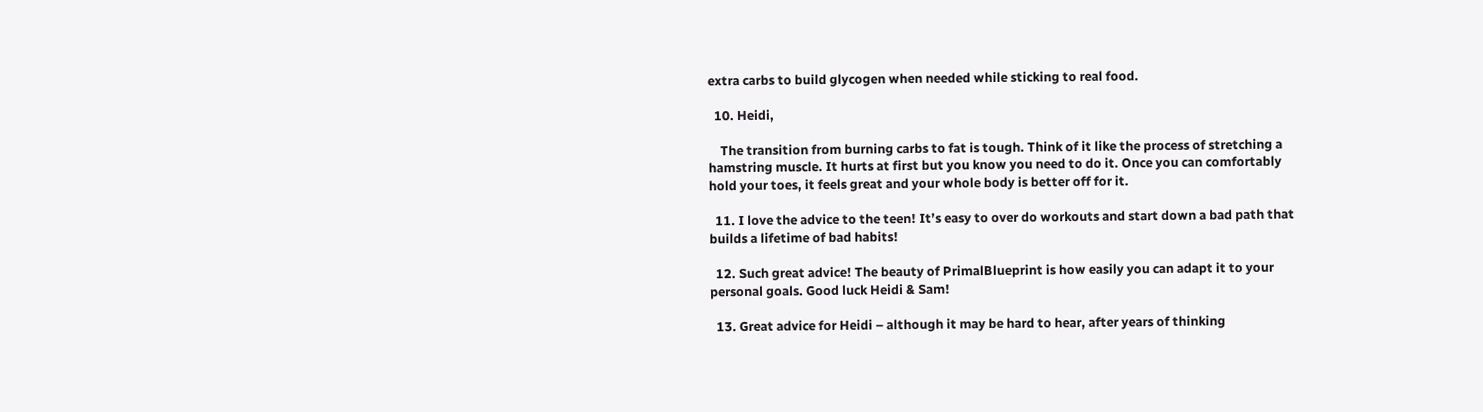extra carbs to build glycogen when needed while sticking to real food.

  10. Heidi,

    The transition from burning carbs to fat is tough. Think of it like the process of stretching a hamstring muscle. It hurts at first but you know you need to do it. Once you can comfortably hold your toes, it feels great and your whole body is better off for it.

  11. I love the advice to the teen! It’s easy to over do workouts and start down a bad path that builds a lifetime of bad habits!

  12. Such great advice! The beauty of PrimalBlueprint is how easily you can adapt it to your personal goals. Good luck Heidi & Sam!

  13. Great advice for Heidi – although it may be hard to hear, after years of thinking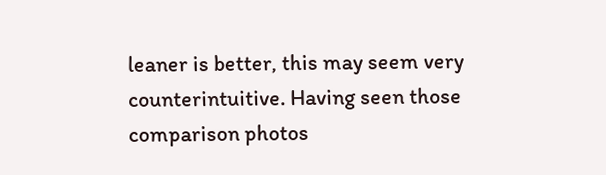leaner is better, this may seem very counterintuitive. Having seen those comparison photos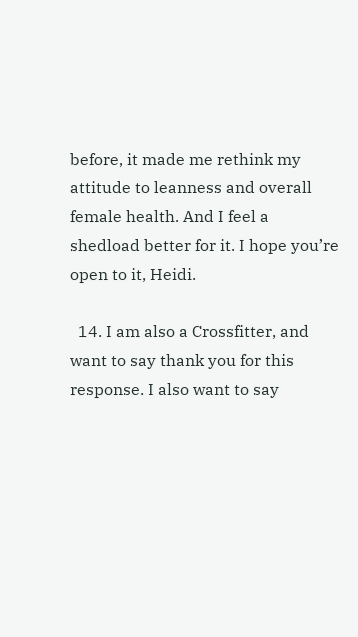before, it made me rethink my attitude to leanness and overall female health. And I feel a shedload better for it. I hope you’re open to it, Heidi.

  14. I am also a Crossfitter, and want to say thank you for this response. I also want to say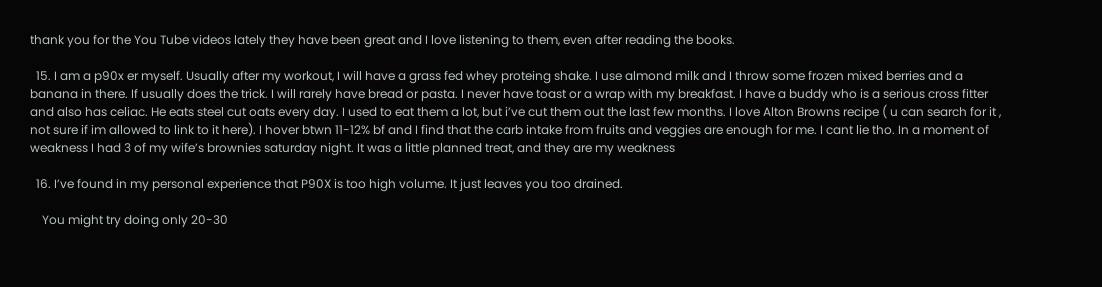thank you for the You Tube videos lately they have been great and I love listening to them, even after reading the books.

  15. I am a p90x er myself. Usually after my workout, I will have a grass fed whey proteing shake. I use almond milk and I throw some frozen mixed berries and a banana in there. If usually does the trick. I will rarely have bread or pasta. I never have toast or a wrap with my breakfast. I have a buddy who is a serious cross fitter and also has celiac. He eats steel cut oats every day. I used to eat them a lot, but i’ve cut them out the last few months. I love Alton Browns recipe ( u can search for it , not sure if im allowed to link to it here). I hover btwn 11-12% bf and I find that the carb intake from fruits and veggies are enough for me. I cant lie tho. In a moment of weakness I had 3 of my wife’s brownies saturday night. It was a little planned treat, and they are my weakness

  16. I’ve found in my personal experience that P90X is too high volume. It just leaves you too drained.

    You might try doing only 20-30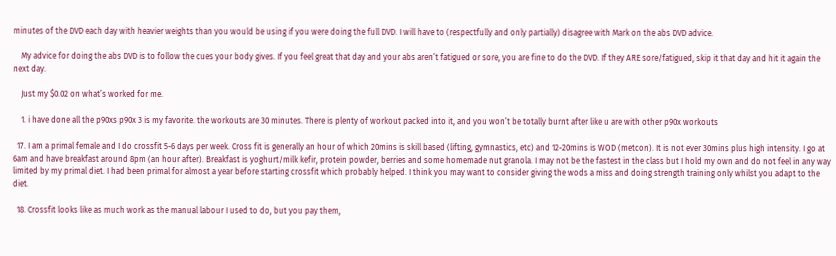minutes of the DVD each day with heavier weights than you would be using if you were doing the full DVD. I will have to (respectfully and only partially) disagree with Mark on the abs DVD advice.

    My advice for doing the abs DVD is to follow the cues your body gives. If you feel great that day and your abs aren’t fatigued or sore, you are fine to do the DVD. If they ARE sore/fatigued, skip it that day and hit it again the next day.

    Just my $0.02 on what’s worked for me.

    1. i have done all the p90xs p90x 3 is my favorite. the workouts are 30 minutes. There is plenty of workout packed into it, and you won’t be totally burnt after like u are with other p90x workouts

  17. I am a primal female and I do crossfit 5-6 days per week. Cross fit is generally an hour of which 20mins is skill based (lifting, gymnastics, etc) and 12-20mins is WOD (metcon). It is not ever 30mins plus high intensity. I go at 6am and have breakfast around 8pm (an hour after). Breakfast is yoghurt/milk kefir, protein powder, berries and some homemade nut granola. I may not be the fastest in the class but I hold my own and do not feel in any way limited by my primal diet. I had been primal for almost a year before starting crossfit which probably helped. I think you may want to consider giving the wods a miss and doing strength training only whilst you adapt to the diet.

  18. Crossfit looks like as much work as the manual labour I used to do, but you pay them,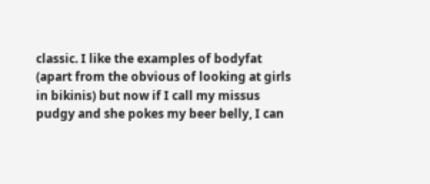classic. I like the examples of bodyfat (apart from the obvious of looking at girls in bikinis) but now if I call my missus pudgy and she pokes my beer belly, I can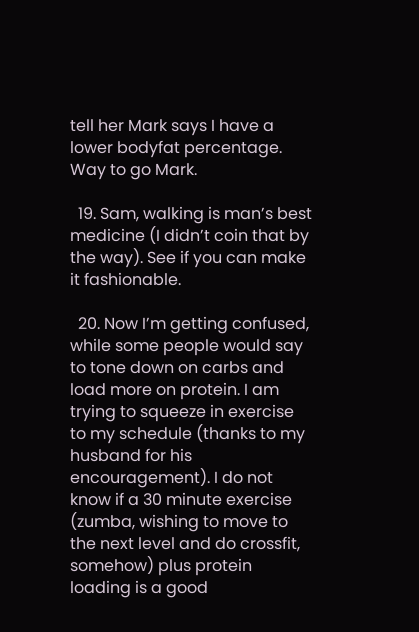tell her Mark says I have a lower bodyfat percentage. Way to go Mark.

  19. Sam, walking is man’s best medicine (I didn’t coin that by the way). See if you can make it fashionable.

  20. Now I’m getting confused, while some people would say to tone down on carbs and load more on protein. I am trying to squeeze in exercise to my schedule (thanks to my husband for his encouragement). I do not know if a 30 minute exercise (zumba, wishing to move to the next level and do crossfit, somehow) plus protein loading is a good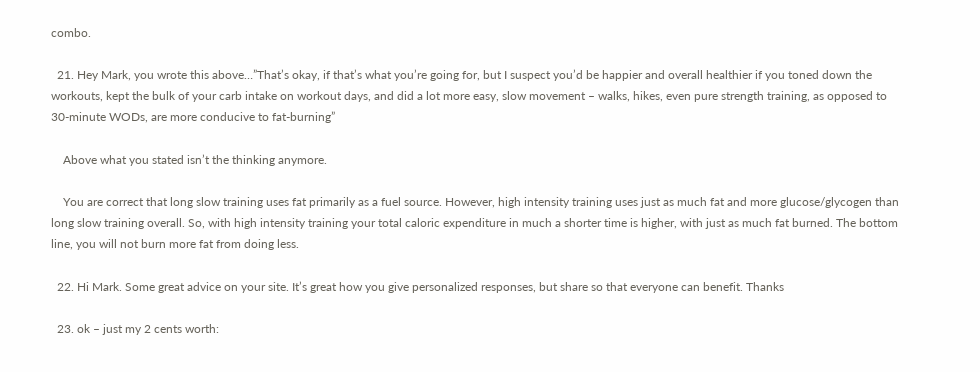combo.

  21. Hey Mark, you wrote this above…”That’s okay, if that’s what you’re going for, but I suspect you’d be happier and overall healthier if you toned down the workouts, kept the bulk of your carb intake on workout days, and did a lot more easy, slow movement – walks, hikes, even pure strength training, as opposed to 30-minute WODs, are more conducive to fat-burning”

    Above what you stated isn’t the thinking anymore.

    You are correct that long slow training uses fat primarily as a fuel source. However, high intensity training uses just as much fat and more glucose/glycogen than long slow training overall. So, with high intensity training your total caloric expenditure in much a shorter time is higher, with just as much fat burned. The bottom line, you will not burn more fat from doing less.

  22. Hi Mark. Some great advice on your site. It’s great how you give personalized responses, but share so that everyone can benefit. Thanks

  23. ok – just my 2 cents worth: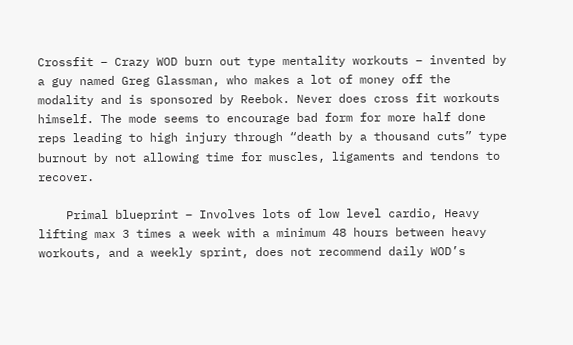Crossfit – Crazy WOD burn out type mentality workouts – invented by a guy named Greg Glassman, who makes a lot of money off the modality and is sponsored by Reebok. Never does cross fit workouts himself. The mode seems to encourage bad form for more half done reps leading to high injury through “death by a thousand cuts” type burnout by not allowing time for muscles, ligaments and tendons to recover.

    Primal blueprint – Involves lots of low level cardio, Heavy lifting max 3 times a week with a minimum 48 hours between heavy workouts, and a weekly sprint, does not recommend daily WOD’s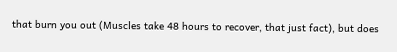that burn you out (Muscles take 48 hours to recover, that just fact), but does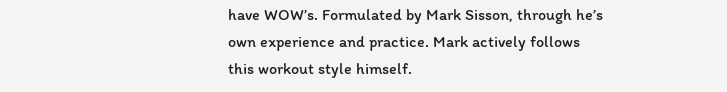have WOW’s. Formulated by Mark Sisson, through he’s own experience and practice. Mark actively follows this workout style himself.